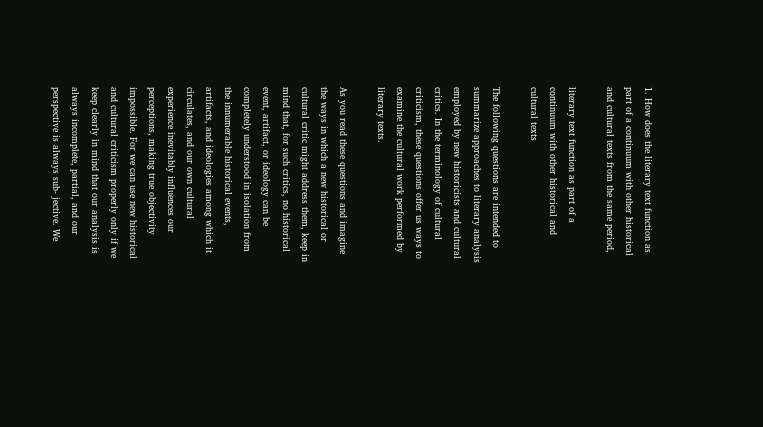1. How does the literary text function as part of a continuum with other historical and cultural texts from the same period,

literary text function as part of a continuum with other historical and cultural texts

The following questions are intended to summarize approaches to literary analysis employed by new historicists and cultural critics. In the terminology of cultural criticism, these questions offer us ways to examine the cultural work performed by literary texts.

As you read these questions and imagine the ways in which a new historical or cultural critic might address them, keep in mind that, for such critics, no historical event, artifact, or ideology can be completely understood in isolation from the innumerable historical events, artifacts, and ideologies among which it circulates, and our own cultural experience inevitably influences our perceptions, making true objectivity impossible. For we can use new historical and cultural criticism properly only if we keep clearly in mind that our analysis is always incomplete, partial, and our perspective is always sub‑ jective. We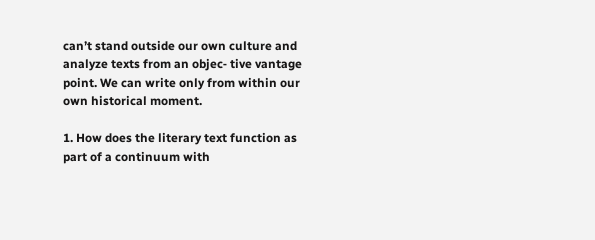can’t stand outside our own culture and analyze texts from an objec‑ tive vantage point. We can write only from within our own historical moment.

1. How does the literary text function as part of a continuum with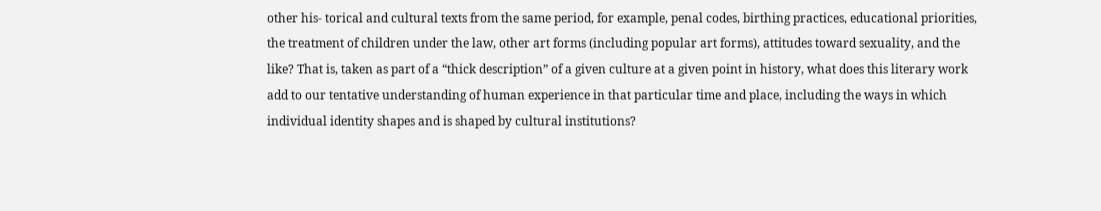other his‑ torical and cultural texts from the same period, for example, penal codes, birthing practices, educational priorities, the treatment of children under the law, other art forms (including popular art forms), attitudes toward sexuality, and the like? That is, taken as part of a “thick description” of a given culture at a given point in history, what does this literary work add to our tentative understanding of human experience in that particular time and place, including the ways in which individual identity shapes and is shaped by cultural institutions?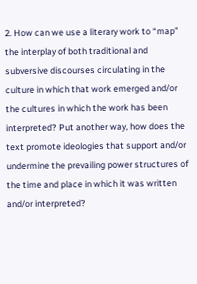2. How can we use a literary work to “map” the interplay of both traditional and subversive discourses circulating in the culture in which that work emerged and/or the cultures in which the work has been interpreted? Put another way, how does the text promote ideologies that support and/or undermine the prevailing power structures of the time and place in which it was written and/or interpreted?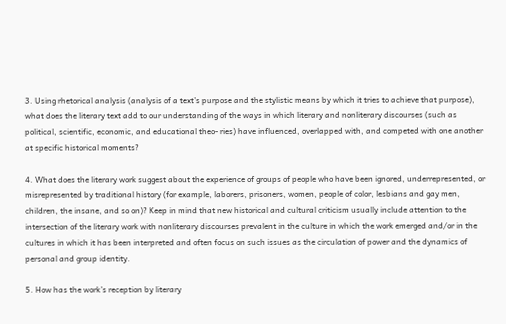3. Using rhetorical analysis (analysis of a text’s purpose and the stylistic means by which it tries to achieve that purpose), what does the literary text add to our understanding of the ways in which literary and nonliterary discourses (such as political, scientific, economic, and educational theo‑ ries) have influenced, overlapped with, and competed with one another at specific historical moments?

4. What does the literary work suggest about the experience of groups of people who have been ignored, underrepresented, or misrepresented by traditional history (for example, laborers, prisoners, women, people of color, lesbians and gay men, children, the insane, and so on)? Keep in mind that new historical and cultural criticism usually include attention to the intersection of the literary work with nonliterary discourses prevalent in the culture in which the work emerged and/or in the cultures in which it has been interpreted and often focus on such issues as the circulation of power and the dynamics of personal and group identity.

5. How has the work’s reception by literary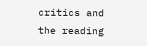critics and the reading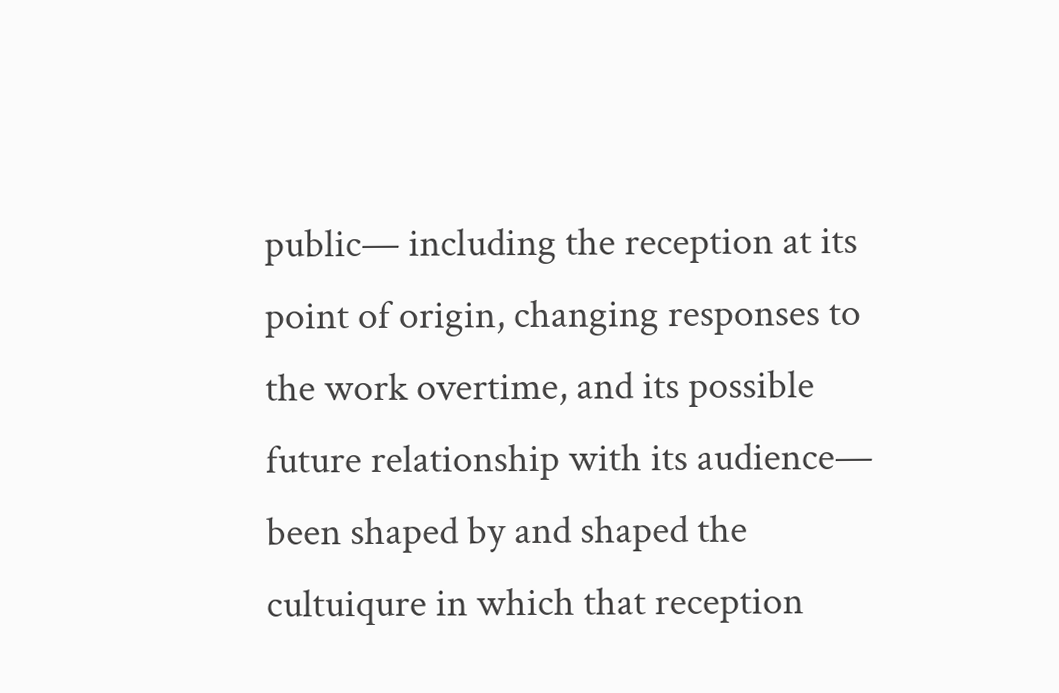public— including the reception at its point of origin, changing responses to the work overtime, and its possible future relationship with its audience— been shaped by and shaped the cultuiqure in which that reception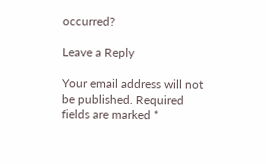occurred?

Leave a Reply

Your email address will not be published. Required fields are marked *